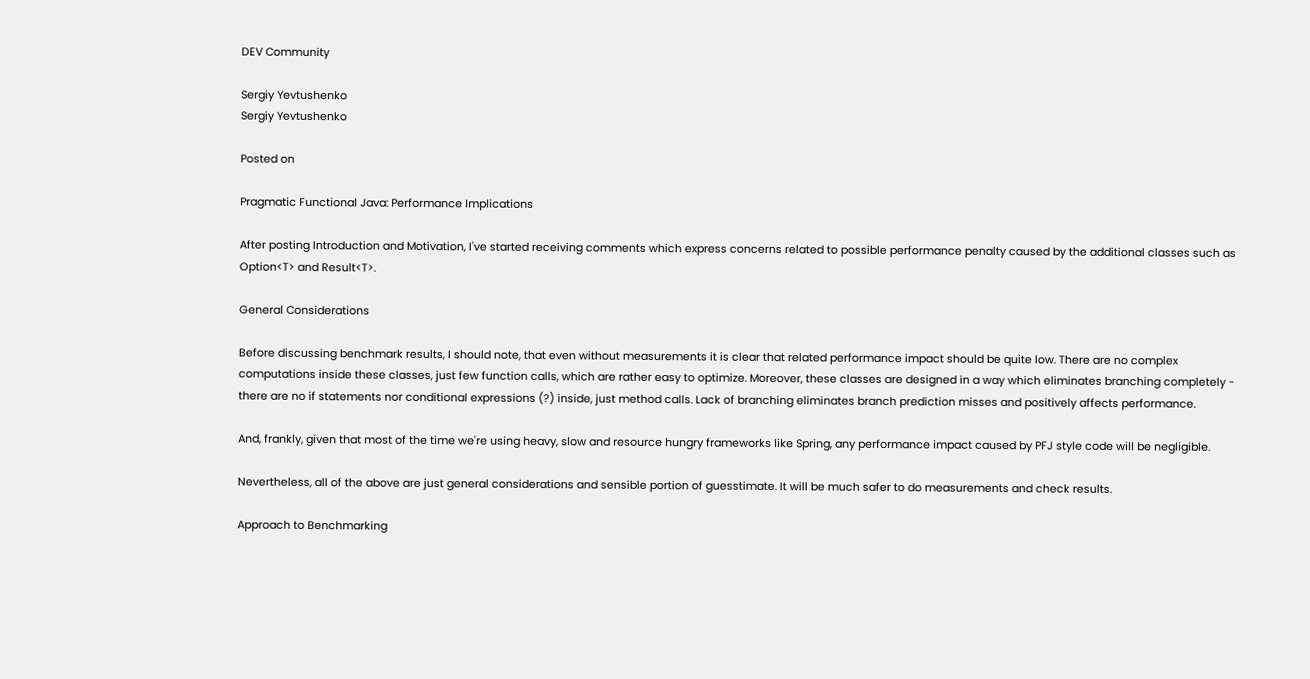DEV Community

Sergiy Yevtushenko
Sergiy Yevtushenko

Posted on

Pragmatic Functional Java: Performance Implications

After posting Introduction and Motivation, I've started receiving comments which express concerns related to possible performance penalty caused by the additional classes such as Option<T> and Result<T>.

General Considerations

Before discussing benchmark results, I should note, that even without measurements it is clear that related performance impact should be quite low. There are no complex computations inside these classes, just few function calls, which are rather easy to optimize. Moreover, these classes are designed in a way which eliminates branching completely - there are no if statements nor conditional expressions (?) inside, just method calls. Lack of branching eliminates branch prediction misses and positively affects performance.

And, frankly, given that most of the time we're using heavy, slow and resource hungry frameworks like Spring, any performance impact caused by PFJ style code will be negligible.

Nevertheless, all of the above are just general considerations and sensible portion of guesstimate. It will be much safer to do measurements and check results.

Approach to Benchmarking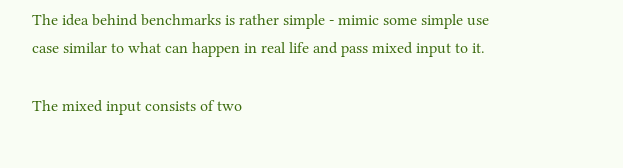The idea behind benchmarks is rather simple - mimic some simple use case similar to what can happen in real life and pass mixed input to it.

The mixed input consists of two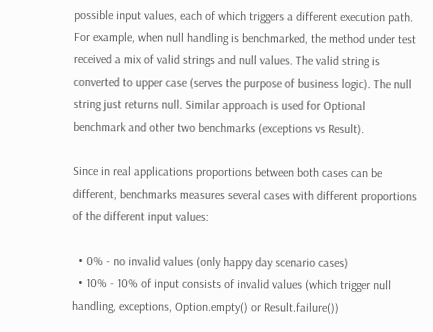possible input values, each of which triggers a different execution path. For example, when null handling is benchmarked, the method under test received a mix of valid strings and null values. The valid string is converted to upper case (serves the purpose of business logic). The null string just returns null. Similar approach is used for Optional benchmark and other two benchmarks (exceptions vs Result).

Since in real applications proportions between both cases can be different, benchmarks measures several cases with different proportions of the different input values:

  • 0% - no invalid values (only happy day scenario cases)
  • 10% - 10% of input consists of invalid values (which trigger null handling, exceptions, Option.empty() or Result.failure())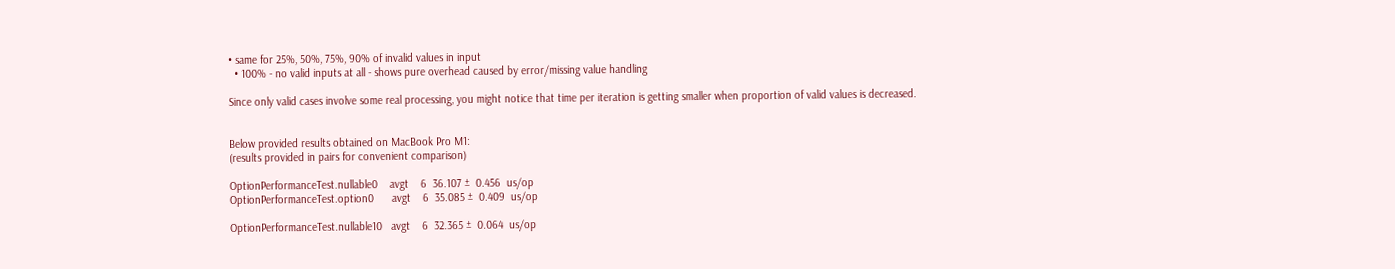• same for 25%, 50%, 75%, 90% of invalid values in input
  • 100% - no valid inputs at all - shows pure overhead caused by error/missing value handling

Since only valid cases involve some real processing, you might notice that time per iteration is getting smaller when proportion of valid values is decreased.


Below provided results obtained on MacBook Pro M1:
(results provided in pairs for convenient comparison)

OptionPerformanceTest.nullable0    avgt    6  36.107 ±  0.456  us/op
OptionPerformanceTest.option0      avgt    6  35.085 ±  0.409  us/op

OptionPerformanceTest.nullable10   avgt    6  32.365 ±  0.064  us/op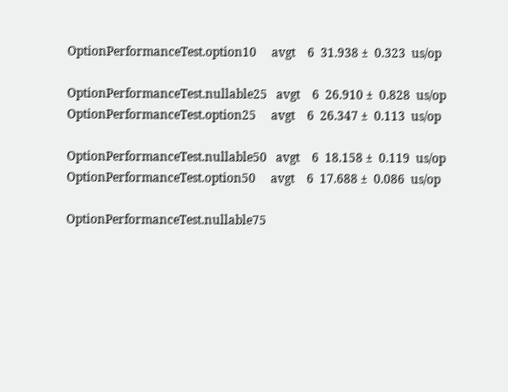OptionPerformanceTest.option10     avgt    6  31.938 ±  0.323  us/op

OptionPerformanceTest.nullable25   avgt    6  26.910 ±  0.828  us/op
OptionPerformanceTest.option25     avgt    6  26.347 ±  0.113  us/op

OptionPerformanceTest.nullable50   avgt    6  18.158 ±  0.119  us/op
OptionPerformanceTest.option50     avgt    6  17.688 ±  0.086  us/op

OptionPerformanceTest.nullable75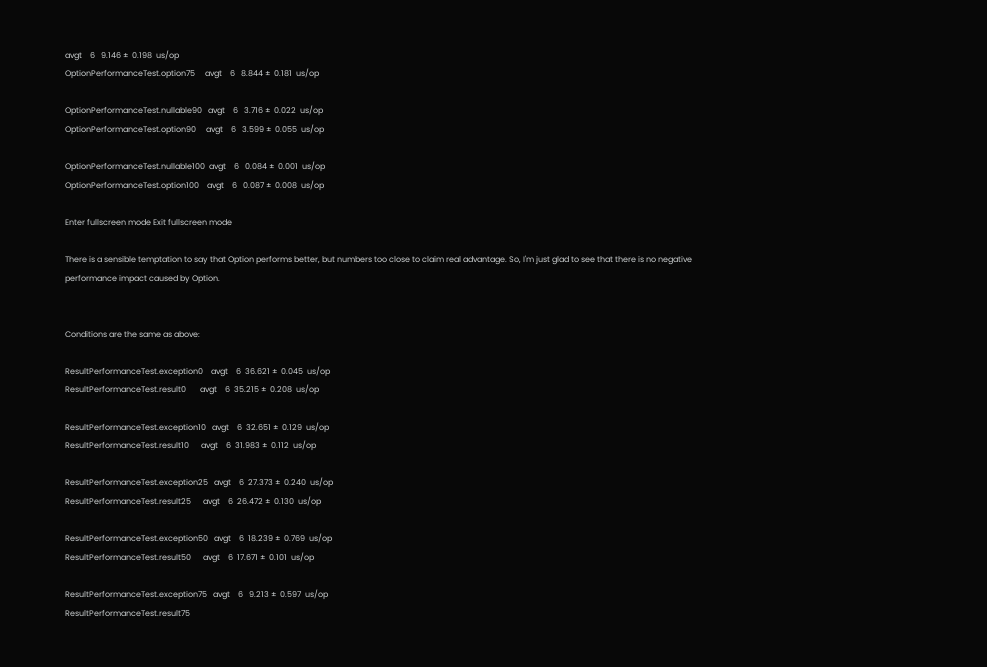avgt    6   9.146 ±  0.198  us/op
OptionPerformanceTest.option75     avgt    6   8.844 ±  0.181  us/op

OptionPerformanceTest.nullable90   avgt    6   3.716 ±  0.022  us/op
OptionPerformanceTest.option90     avgt    6   3.599 ±  0.055  us/op

OptionPerformanceTest.nullable100  avgt    6   0.084 ±  0.001  us/op
OptionPerformanceTest.option100    avgt    6   0.087 ±  0.008  us/op

Enter fullscreen mode Exit fullscreen mode

There is a sensible temptation to say that Option performs better, but numbers too close to claim real advantage. So, I'm just glad to see that there is no negative performance impact caused by Option.


Conditions are the same as above:

ResultPerformanceTest.exception0    avgt    6  36.621 ±  0.045  us/op
ResultPerformanceTest.result0       avgt    6  35.215 ±  0.208  us/op

ResultPerformanceTest.exception10   avgt    6  32.651 ±  0.129  us/op
ResultPerformanceTest.result10      avgt    6  31.983 ±  0.112  us/op

ResultPerformanceTest.exception25   avgt    6  27.373 ±  0.240  us/op
ResultPerformanceTest.result25      avgt    6  26.472 ±  0.130  us/op

ResultPerformanceTest.exception50   avgt    6  18.239 ±  0.769  us/op
ResultPerformanceTest.result50      avgt    6  17.671 ±  0.101  us/op

ResultPerformanceTest.exception75   avgt    6   9.213 ±  0.597  us/op
ResultPerformanceTest.result75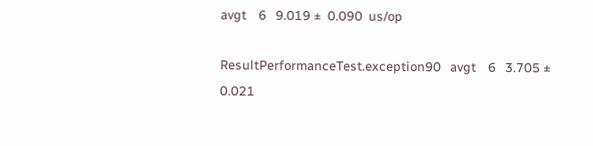avgt    6   9.019 ±  0.090  us/op

ResultPerformanceTest.exception90   avgt    6   3.705 ±  0.021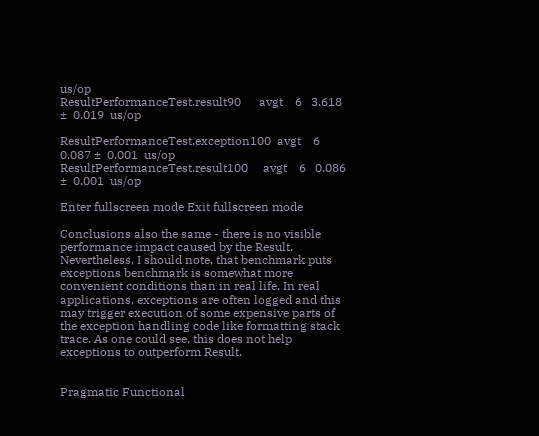us/op
ResultPerformanceTest.result90      avgt    6   3.618 ±  0.019  us/op

ResultPerformanceTest.exception100  avgt    6   0.087 ±  0.001  us/op
ResultPerformanceTest.result100     avgt    6   0.086 ±  0.001  us/op

Enter fullscreen mode Exit fullscreen mode

Conclusions also the same - there is no visible performance impact caused by the Result. Nevertheless, I should note, that benchmark puts exceptions benchmark is somewhat more convenient conditions than in real life. In real applications, exceptions are often logged and this may trigger execution of some expensive parts of the exception handling code like formatting stack trace. As one could see, this does not help exceptions to outperform Result.


Pragmatic Functional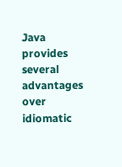Java provides several advantages over idiomatic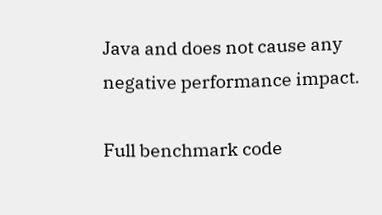Java and does not cause any negative performance impact.

Full benchmark code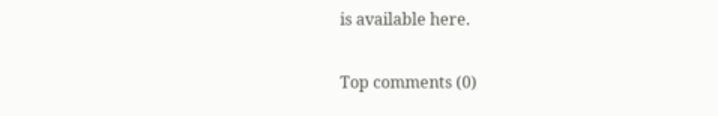is available here.

Top comments (0)